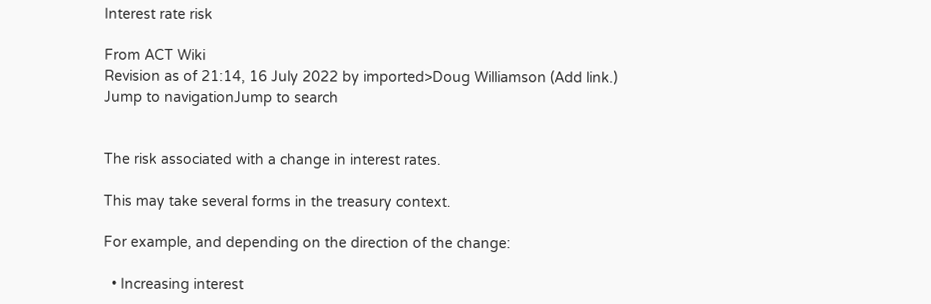Interest rate risk

From ACT Wiki
Revision as of 21:14, 16 July 2022 by imported>Doug Williamson (Add link.)
Jump to navigationJump to search


The risk associated with a change in interest rates.

This may take several forms in the treasury context.

For example, and depending on the direction of the change:

  • Increasing interest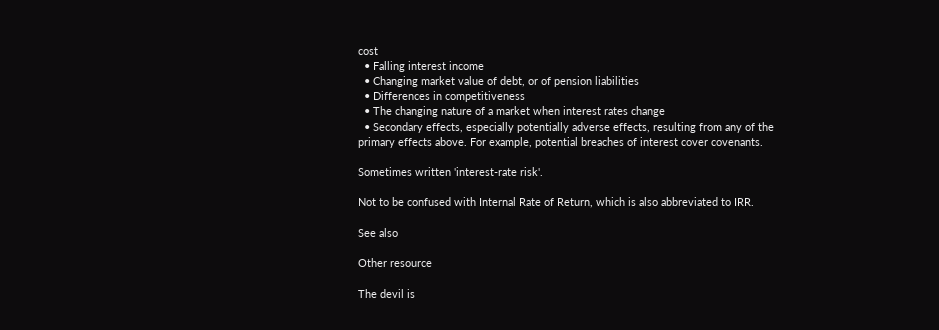cost
  • Falling interest income
  • Changing market value of debt, or of pension liabilities
  • Differences in competitiveness
  • The changing nature of a market when interest rates change
  • Secondary effects, especially potentially adverse effects, resulting from any of the primary effects above. For example, potential breaches of interest cover covenants.

Sometimes written 'interest-rate risk'.

Not to be confused with Internal Rate of Return, which is also abbreviated to IRR.

See also

Other resource

The devil is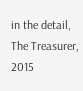in the detail, The Treasurer, 2015